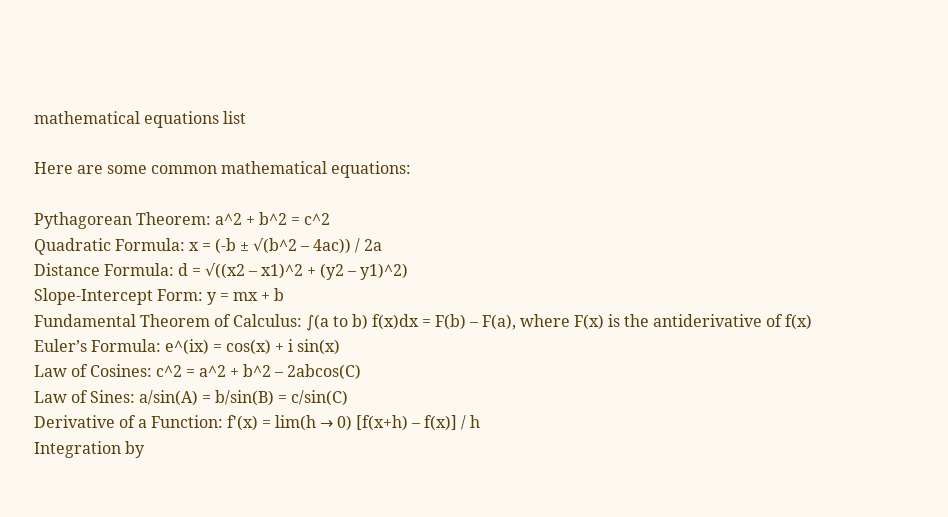mathematical equations list

Here are some common mathematical equations:

Pythagorean Theorem: a^2 + b^2 = c^2
Quadratic Formula: x = (-b ± √(b^2 – 4ac)) / 2a
Distance Formula: d = √((x2 – x1)^2 + (y2 – y1)^2)
Slope-Intercept Form: y = mx + b
Fundamental Theorem of Calculus: ∫(a to b) f(x)dx = F(b) – F(a), where F(x) is the antiderivative of f(x)
Euler’s Formula: e^(ix) = cos(x) + i sin(x)
Law of Cosines: c^2 = a^2 + b^2 – 2abcos(C)
Law of Sines: a/sin(A) = b/sin(B) = c/sin(C)
Derivative of a Function: f'(x) = lim(h → 0) [f(x+h) – f(x)] / h
Integration by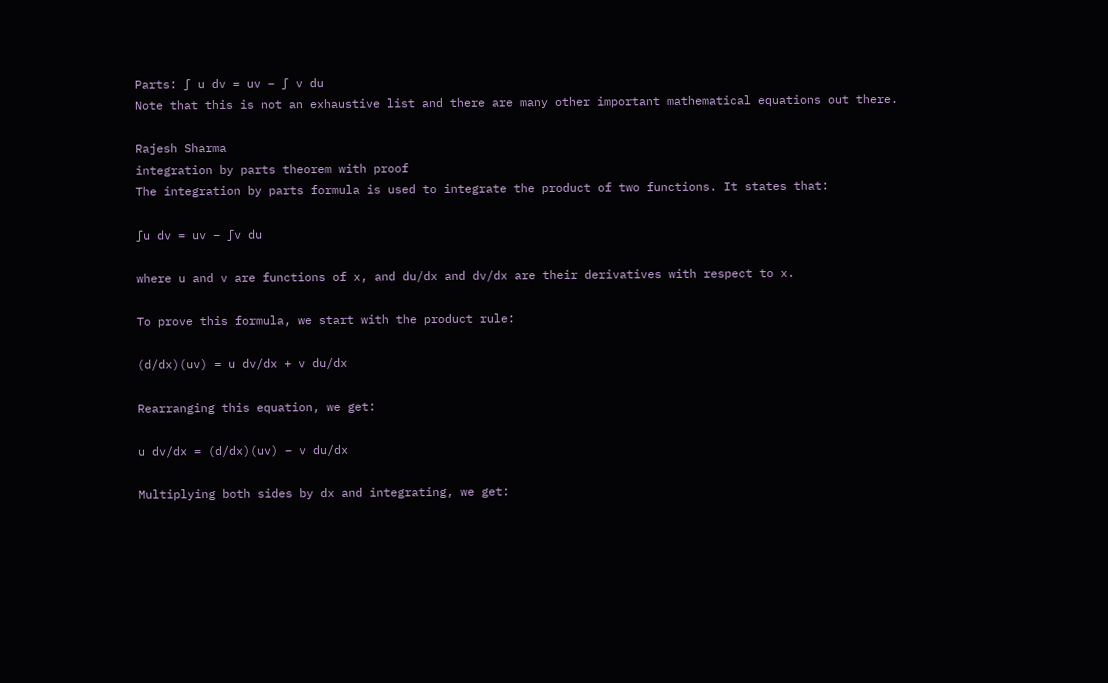Parts: ∫ u dv = uv – ∫ v du
Note that this is not an exhaustive list and there are many other important mathematical equations out there.

Rajesh Sharma
integration by parts theorem with proof
The integration by parts formula is used to integrate the product of two functions. It states that:

∫u dv = uv – ∫v du

where u and v are functions of x, and du/dx and dv/dx are their derivatives with respect to x.

To prove this formula, we start with the product rule:

(d/dx)(uv) = u dv/dx + v du/dx

Rearranging this equation, we get:

u dv/dx = (d/dx)(uv) – v du/dx

Multiplying both sides by dx and integrating, we get: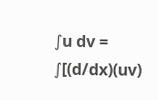∫u dv = ∫[(d/dx)(uv)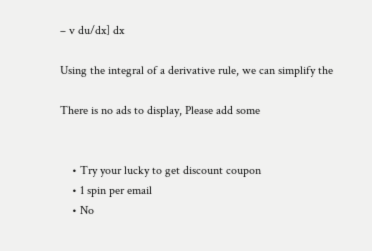– v du/dx] dx

Using the integral of a derivative rule, we can simplify the

There is no ads to display, Please add some


    • Try your lucky to get discount coupon
    • 1 spin per email
    • No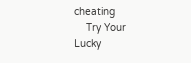cheating
    Try Your Lucky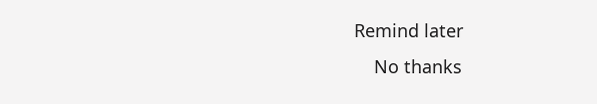Remind later
    No thanks